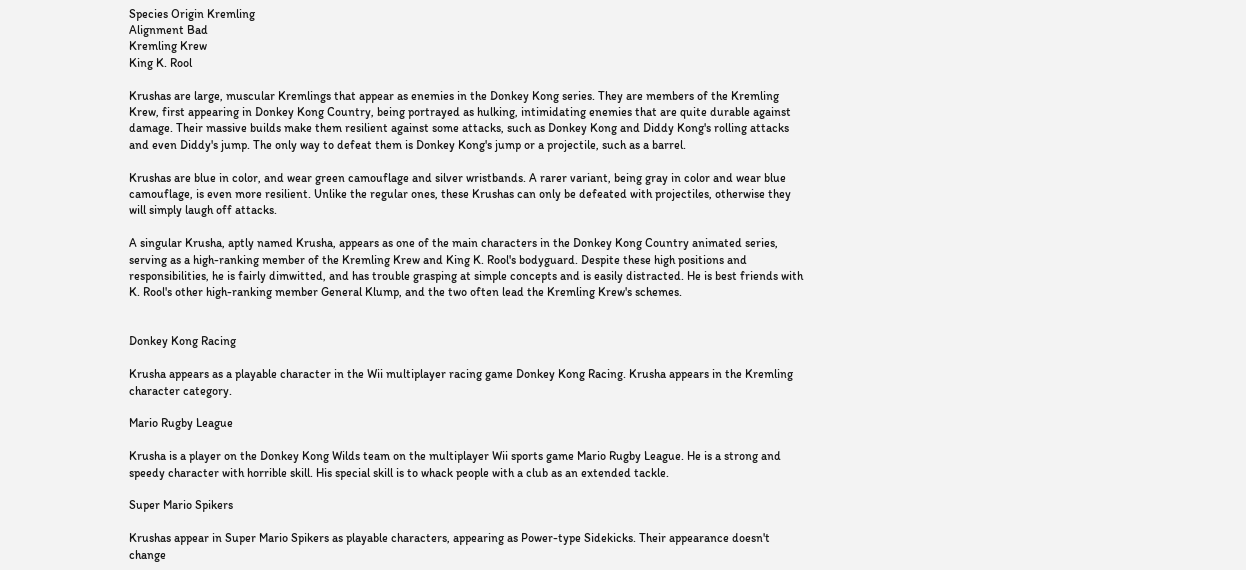Species Origin Kremling
Alignment Bad
Kremling Krew
King K. Rool

Krushas are large, muscular Kremlings that appear as enemies in the Donkey Kong series. They are members of the Kremling Krew, first appearing in Donkey Kong Country, being portrayed as hulking, intimidating enemies that are quite durable against damage. Their massive builds make them resilient against some attacks, such as Donkey Kong and Diddy Kong's rolling attacks and even Diddy's jump. The only way to defeat them is Donkey Kong's jump or a projectile, such as a barrel.

Krushas are blue in color, and wear green camouflage and silver wristbands. A rarer variant, being gray in color and wear blue camouflage, is even more resilient. Unlike the regular ones, these Krushas can only be defeated with projectiles, otherwise they will simply laugh off attacks.

A singular Krusha, aptly named Krusha, appears as one of the main characters in the Donkey Kong Country animated series, serving as a high-ranking member of the Kremling Krew and King K. Rool's bodyguard. Despite these high positions and responsibilities, he is fairly dimwitted, and has trouble grasping at simple concepts and is easily distracted. He is best friends with K. Rool's other high-ranking member General Klump, and the two often lead the Kremling Krew's schemes.


Donkey Kong Racing

Krusha appears as a playable character in the Wii multiplayer racing game Donkey Kong Racing. Krusha appears in the Kremling character category.

Mario Rugby League

Krusha is a player on the Donkey Kong Wilds team on the multiplayer Wii sports game Mario Rugby League. He is a strong and speedy character with horrible skill. His special skill is to whack people with a club as an extended tackle.

Super Mario Spikers

Krushas appear in Super Mario Spikers as playable characters, appearing as Power-type Sidekicks. Their appearance doesn't change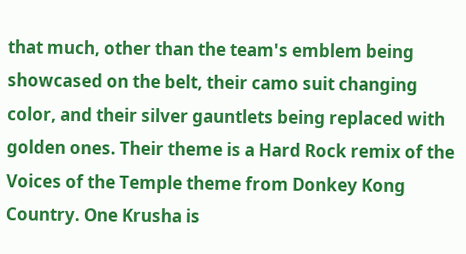that much, other than the team's emblem being showcased on the belt, their camo suit changing color, and their silver gauntlets being replaced with golden ones. Their theme is a Hard Rock remix of the Voices of the Temple theme from Donkey Kong Country. One Krusha is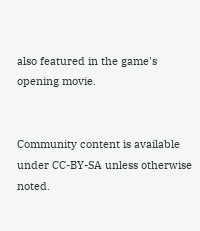also featured in the game's opening movie.


Community content is available under CC-BY-SA unless otherwise noted.